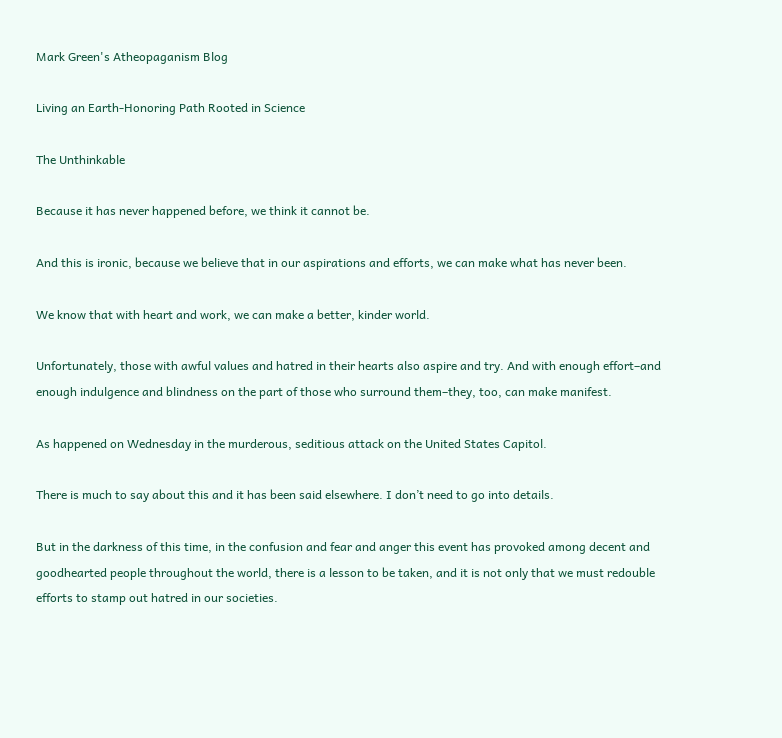Mark Green's Atheopaganism Blog

Living an Earth-Honoring Path Rooted in Science

The Unthinkable

Because it has never happened before, we think it cannot be.

And this is ironic, because we believe that in our aspirations and efforts, we can make what has never been.

We know that with heart and work, we can make a better, kinder world.

Unfortunately, those with awful values and hatred in their hearts also aspire and try. And with enough effort–and enough indulgence and blindness on the part of those who surround them–they, too, can make manifest.

As happened on Wednesday in the murderous, seditious attack on the United States Capitol.

There is much to say about this and it has been said elsewhere. I don’t need to go into details.

But in the darkness of this time, in the confusion and fear and anger this event has provoked among decent and goodhearted people throughout the world, there is a lesson to be taken, and it is not only that we must redouble efforts to stamp out hatred in our societies.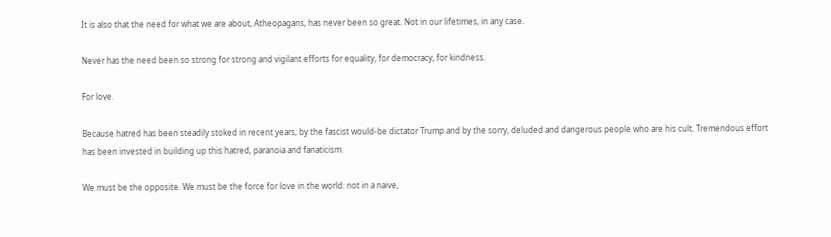It is also that the need for what we are about, Atheopagans, has never been so great. Not in our lifetimes, in any case.

Never has the need been so strong for strong and vigilant efforts for equality, for democracy, for kindness.

For love.

Because hatred has been steadily stoked in recent years, by the fascist would-be dictator Trump and by the sorry, deluded and dangerous people who are his cult. Tremendous effort has been invested in building up this hatred, paranoia and fanaticism.

We must be the opposite. We must be the force for love in the world: not in a naive,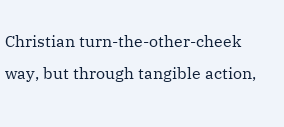Christian turn-the-other-cheek way, but through tangible action,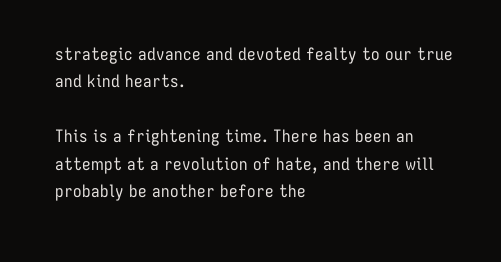strategic advance and devoted fealty to our true and kind hearts.

This is a frightening time. There has been an attempt at a revolution of hate, and there will probably be another before the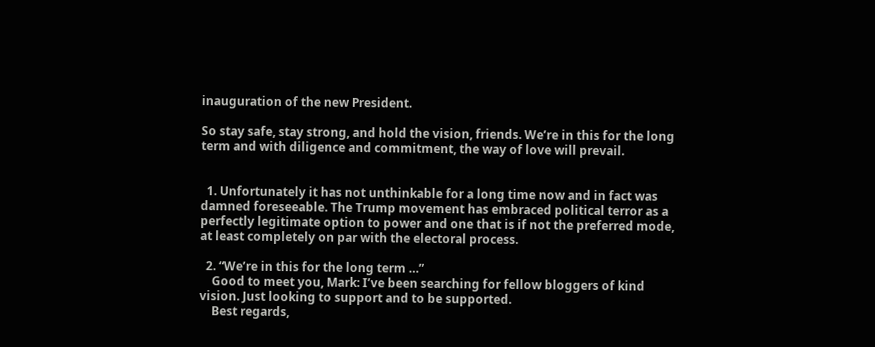inauguration of the new President.

So stay safe, stay strong, and hold the vision, friends. We’re in this for the long term and with diligence and commitment, the way of love will prevail.


  1. Unfortunately it has not unthinkable for a long time now and in fact was damned foreseeable. The Trump movement has embraced political terror as a perfectly legitimate option to power and one that is if not the preferred mode, at least completely on par with the electoral process.

  2. “We’re in this for the long term …”
    Good to meet you, Mark: I’ve been searching for fellow bloggers of kind vision. Just looking to support and to be supported.
    Best regards,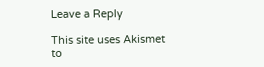Leave a Reply

This site uses Akismet to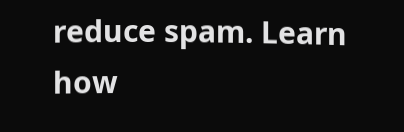reduce spam. Learn how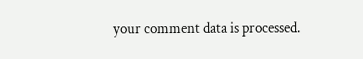your comment data is processed.